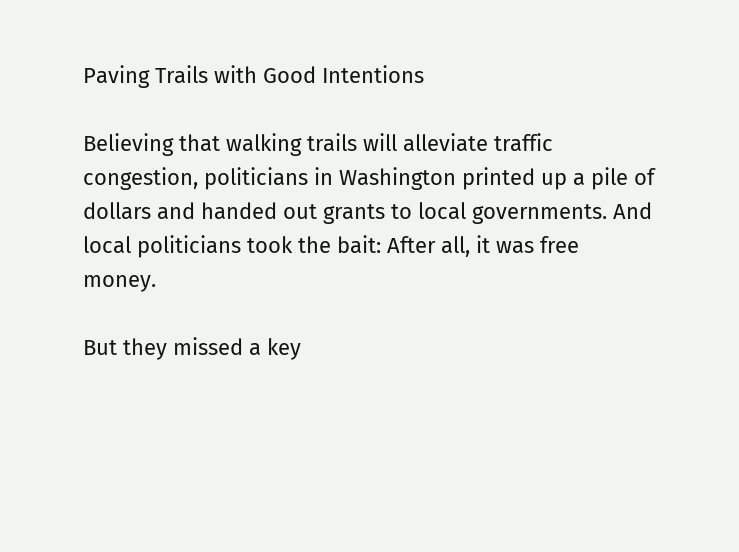Paving Trails with Good Intentions

Believing that walking trails will alleviate traffic congestion, politicians in Washington printed up a pile of dollars and handed out grants to local governments. And local politicians took the bait: After all, it was free money.

But they missed a key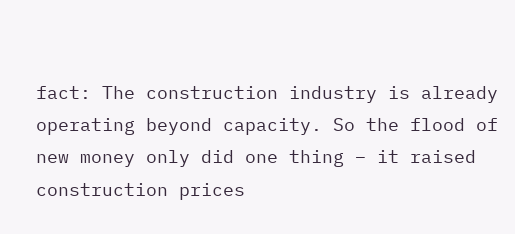fact: The construction industry is already operating beyond capacity. So the flood of new money only did one thing – it raised construction prices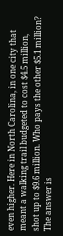even higher. Here in North Carolina, in one city that meant a walking trail budgeted to cost $4.5 million, shot up to $9.6 million. Who pays the other $5.1 million? The answer is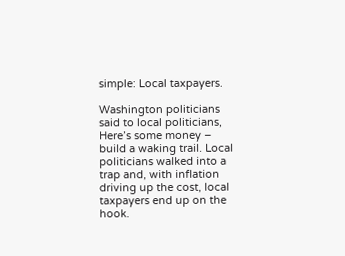simple: Local taxpayers.

Washington politicians said to local politicians, Here’s some money – build a waking trail. Local politicians walked into a trap and, with inflation driving up the cost, local taxpayers end up on the hook.